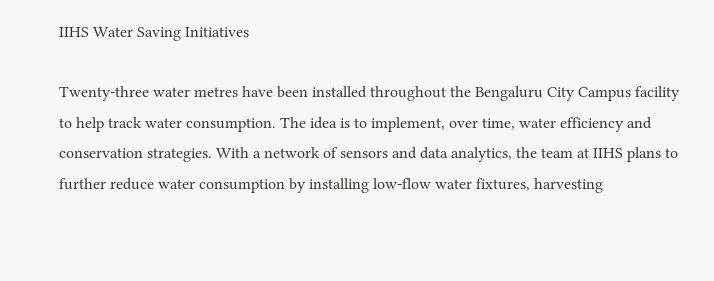IIHS Water Saving Initiatives

Twenty-three water metres have been installed throughout the Bengaluru City Campus facility to help track water consumption. The idea is to implement, over time, water efficiency and conservation strategies. With a network of sensors and data analytics, the team at IIHS plans to further reduce water consumption by installing low-flow water fixtures, harvesting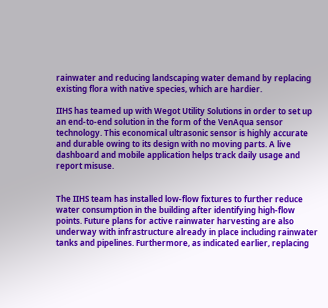rainwater and reducing landscaping water demand by replacing existing flora with native species, which are hardier.

IIHS has teamed up with Wegot Utility Solutions in order to set up an end-to-end solution in the form of the VenAqua sensor technology. This economical ultrasonic sensor is highly accurate and durable owing to its design with no moving parts. A live dashboard and mobile application helps track daily usage and report misuse.


The IIHS team has installed low-flow fixtures to further reduce water consumption in the building after identifying high-flow points. Future plans for active rainwater harvesting are also underway with infrastructure already in place including rainwater tanks and pipelines. Furthermore, as indicated earlier, replacing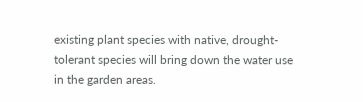existing plant species with native, drought-tolerant species will bring down the water use in the garden areas.